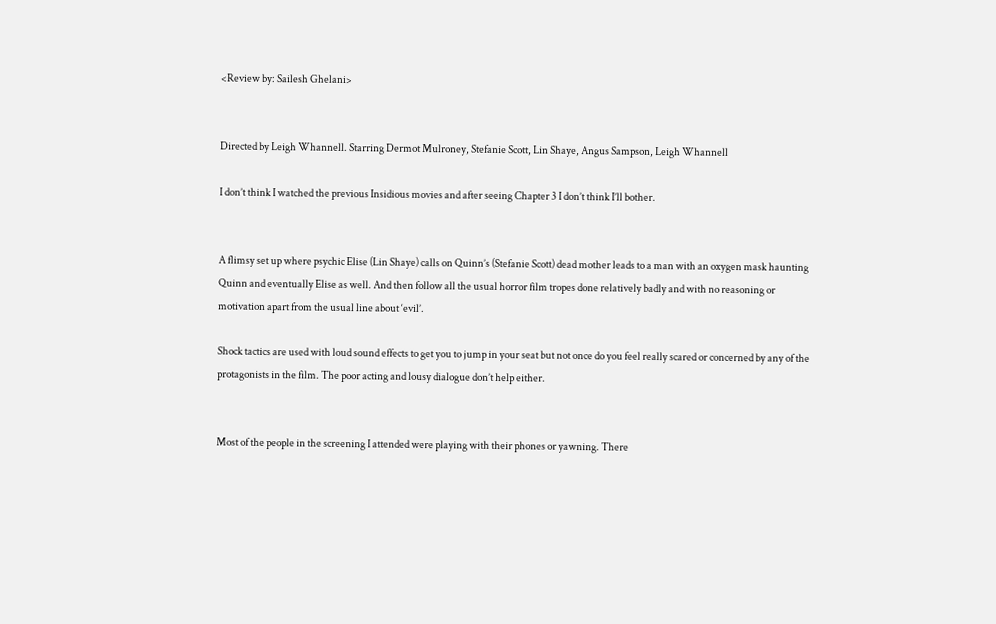<Review by: Sailesh Ghelani>


Directed by Leigh Whannell. Starring Dermot Mulroney, Stefanie Scott, Lin Shaye, Angus Sampson, Leigh Whannell

I don’t think I watched the previous Insidious movies and after seeing Chapter 3 I don’t think I’ll bother.


A flimsy set up where psychic Elise (Lin Shaye) calls on Quinn’s (Stefanie Scott) dead mother leads to a man with an oxygen mask haunting Quinn and eventually Elise as well. And then follow all the usual horror film tropes done relatively badly and with no reasoning or motivation apart from the usual line about ‘evil’.

Shock tactics are used with loud sound effects to get you to jump in your seat but not once do you feel really scared or concerned by any of the protagonists in the film. The poor acting and lousy dialogue don’t help either.


Most of the people in the screening I attended were playing with their phones or yawning. There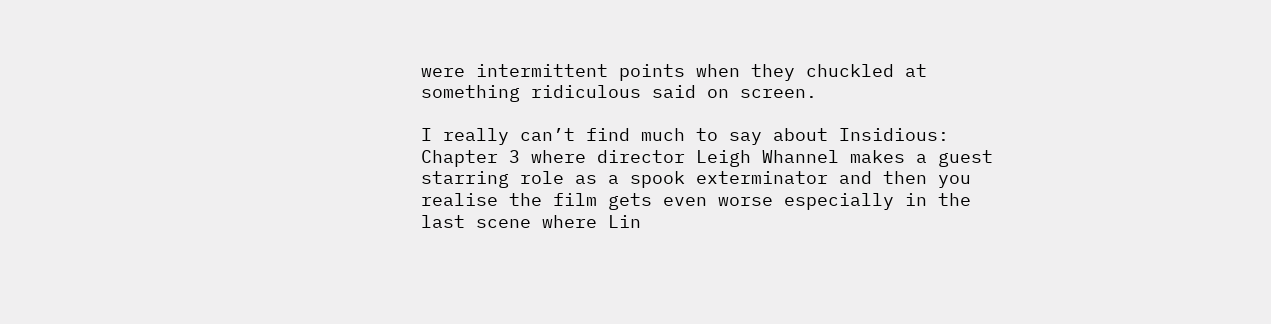were intermittent points when they chuckled at something ridiculous said on screen.

I really can’t find much to say about Insidious: Chapter 3 where director Leigh Whannel makes a guest starring role as a spook exterminator and then you realise the film gets even worse especially in the last scene where Lin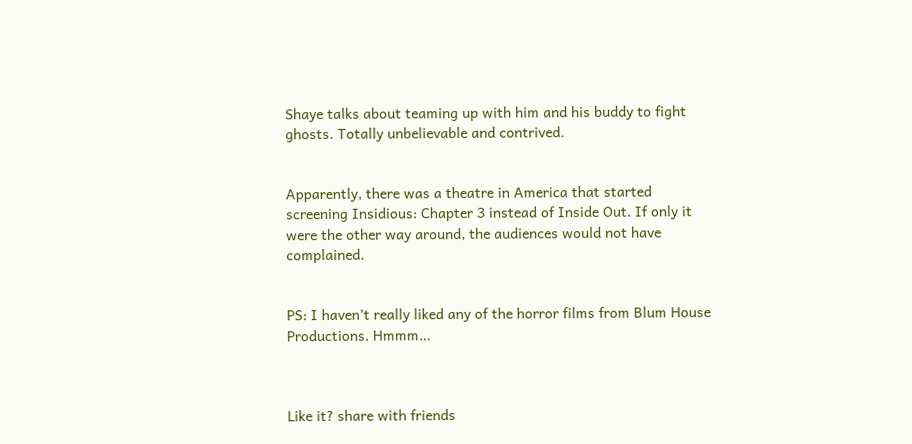Shaye talks about teaming up with him and his buddy to fight ghosts. Totally unbelievable and contrived.


Apparently, there was a theatre in America that started screening Insidious: Chapter 3 instead of Inside Out. If only it were the other way around, the audiences would not have complained.


PS: I haven’t really liked any of the horror films from Blum House Productions. Hmmm…



Like it? share with friends